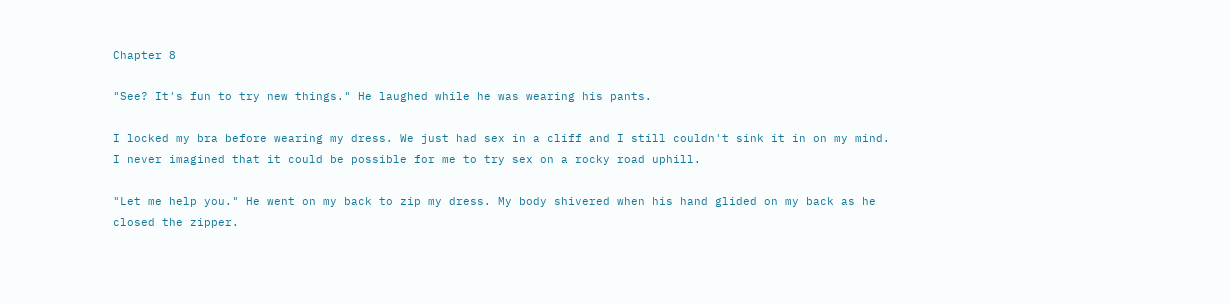Chapter 8

"See? It's fun to try new things." He laughed while he was wearing his pants.

I locked my bra before wearing my dress. We just had sex in a cliff and I still couldn't sink it in on my mind. I never imagined that it could be possible for me to try sex on a rocky road uphill.

"Let me help you." He went on my back to zip my dress. My body shivered when his hand glided on my back as he closed the zipper.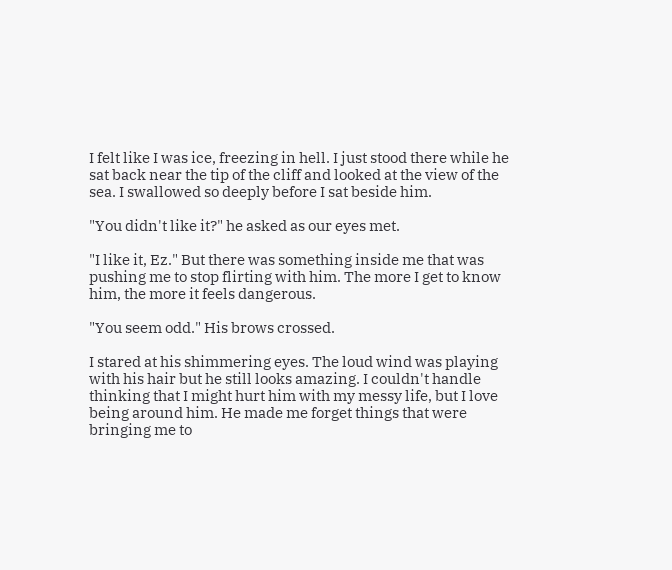I felt like I was ice, freezing in hell. I just stood there while he sat back near the tip of the cliff and looked at the view of the sea. I swallowed so deeply before I sat beside him.

"You didn't like it?" he asked as our eyes met.

"I like it, Ez." But there was something inside me that was pushing me to stop flirting with him. The more I get to know him, the more it feels dangerous.

"You seem odd." His brows crossed.

I stared at his shimmering eyes. The loud wind was playing with his hair but he still looks amazing. I couldn't handle thinking that I might hurt him with my messy life, but I love being around him. He made me forget things that were bringing me to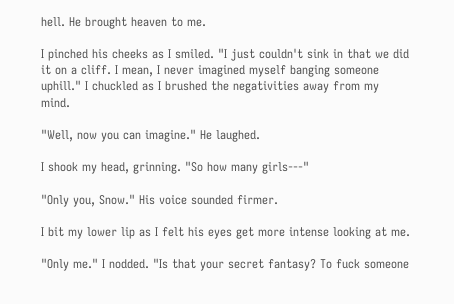hell. He brought heaven to me.

I pinched his cheeks as I smiled. "I just couldn't sink in that we did it on a cliff. I mean, I never imagined myself banging someone uphill." I chuckled as I brushed the negativities away from my mind.

"Well, now you can imagine." He laughed.

I shook my head, grinning. "So how many girls---"

"Only you, Snow." His voice sounded firmer.

I bit my lower lip as I felt his eyes get more intense looking at me.

"Only me." I nodded. "Is that your secret fantasy? To fuck someone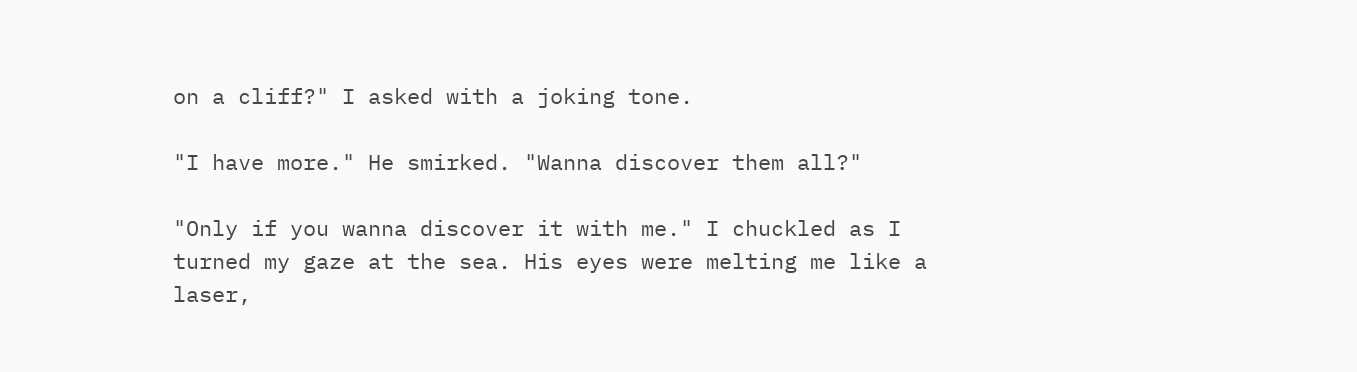on a cliff?" I asked with a joking tone.

"I have more." He smirked. "Wanna discover them all?"

"Only if you wanna discover it with me." I chuckled as I turned my gaze at the sea. His eyes were melting me like a laser,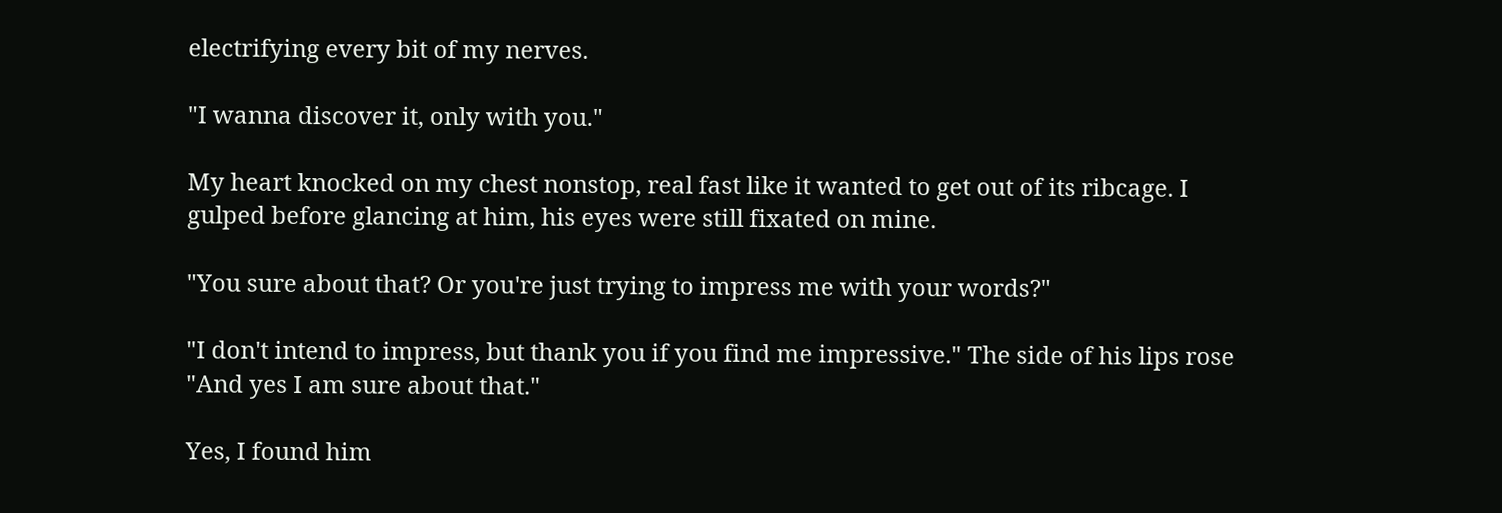electrifying every bit of my nerves.

"I wanna discover it, only with you."

My heart knocked on my chest nonstop, real fast like it wanted to get out of its ribcage. I gulped before glancing at him, his eyes were still fixated on mine.

"You sure about that? Or you're just trying to impress me with your words?"

"I don't intend to impress, but thank you if you find me impressive." The side of his lips rose "And yes I am sure about that."

Yes, I found him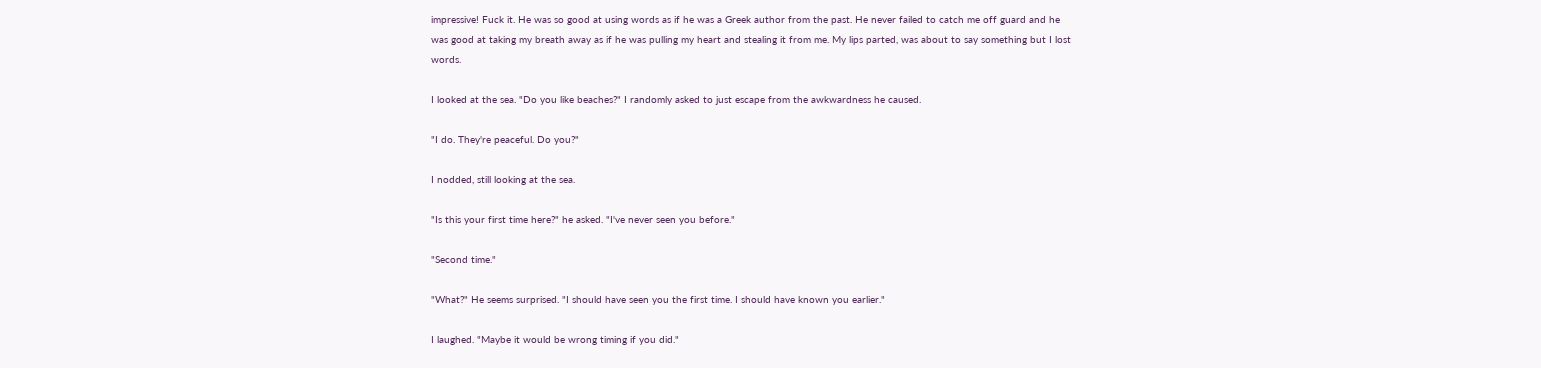impressive! Fuck it. He was so good at using words as if he was a Greek author from the past. He never failed to catch me off guard and he was good at taking my breath away as if he was pulling my heart and stealing it from me. My lips parted, was about to say something but I lost words.

I looked at the sea. "Do you like beaches?" I randomly asked to just escape from the awkwardness he caused.

"I do. They're peaceful. Do you?"

I nodded, still looking at the sea.

"Is this your first time here?" he asked. "I've never seen you before."

"Second time."

"What?" He seems surprised. "I should have seen you the first time. I should have known you earlier."

I laughed. "Maybe it would be wrong timing if you did."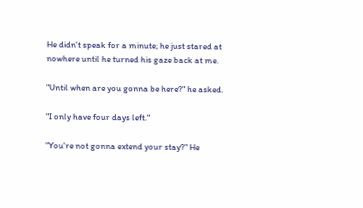He didn't speak for a minute; he just stared at nowhere until he turned his gaze back at me.

"Until when are you gonna be here?" he asked.

"I only have four days left."

"You're not gonna extend your stay?" He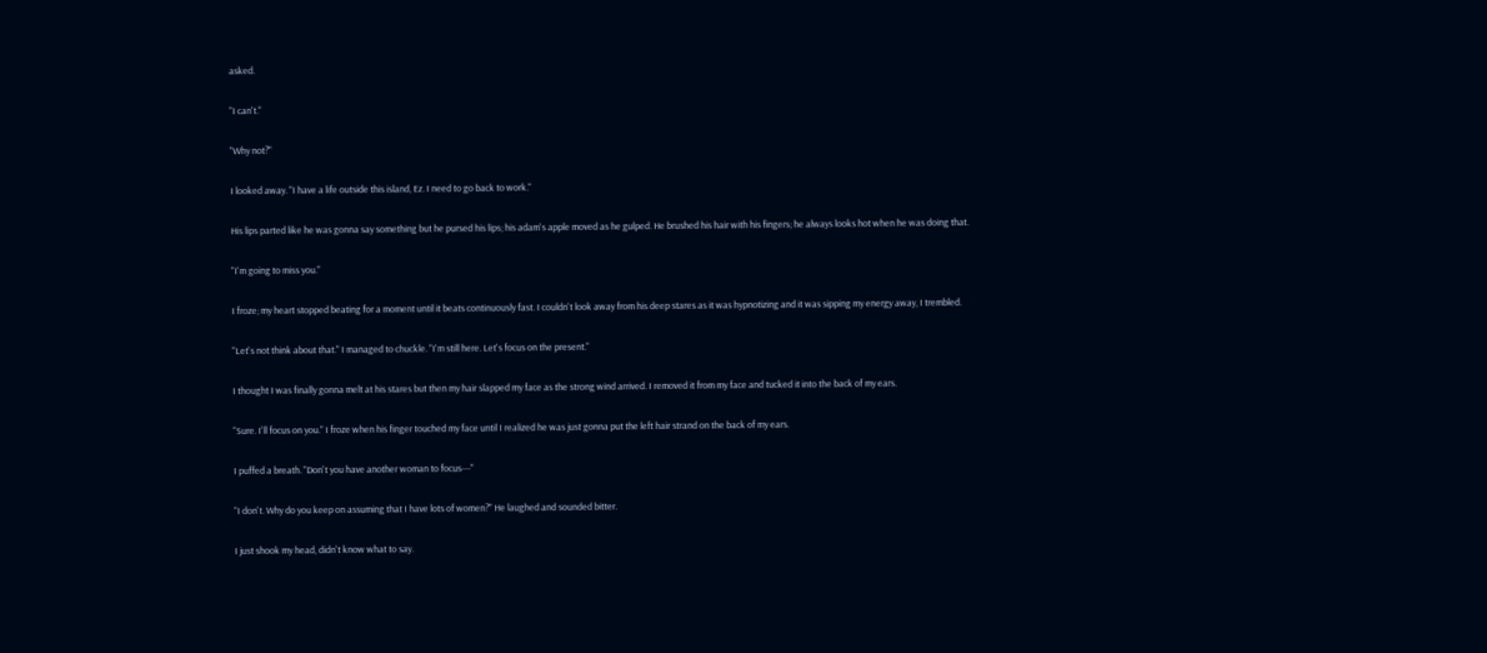asked.

"I can't."

"Why not?"

I looked away. "I have a life outside this island, Ez. I need to go back to work."

His lips parted like he was gonna say something but he pursed his lips; his adam's apple moved as he gulped. He brushed his hair with his fingers; he always looks hot when he was doing that.

"I'm going to miss you."

I froze; my heart stopped beating for a moment until it beats continuously fast. I couldn't look away from his deep stares as it was hypnotizing and it was sipping my energy away, I trembled.

"Let's not think about that." I managed to chuckle. "I'm still here. Let's focus on the present."

I thought I was finally gonna melt at his stares but then my hair slapped my face as the strong wind arrived. I removed it from my face and tucked it into the back of my ears.

"Sure. I'll focus on you." I froze when his finger touched my face until I realized he was just gonna put the left hair strand on the back of my ears.

I puffed a breath. "Don't you have another woman to focus---"

"I don't. Why do you keep on assuming that I have lots of women?" He laughed and sounded bitter.

I just shook my head, didn't know what to say.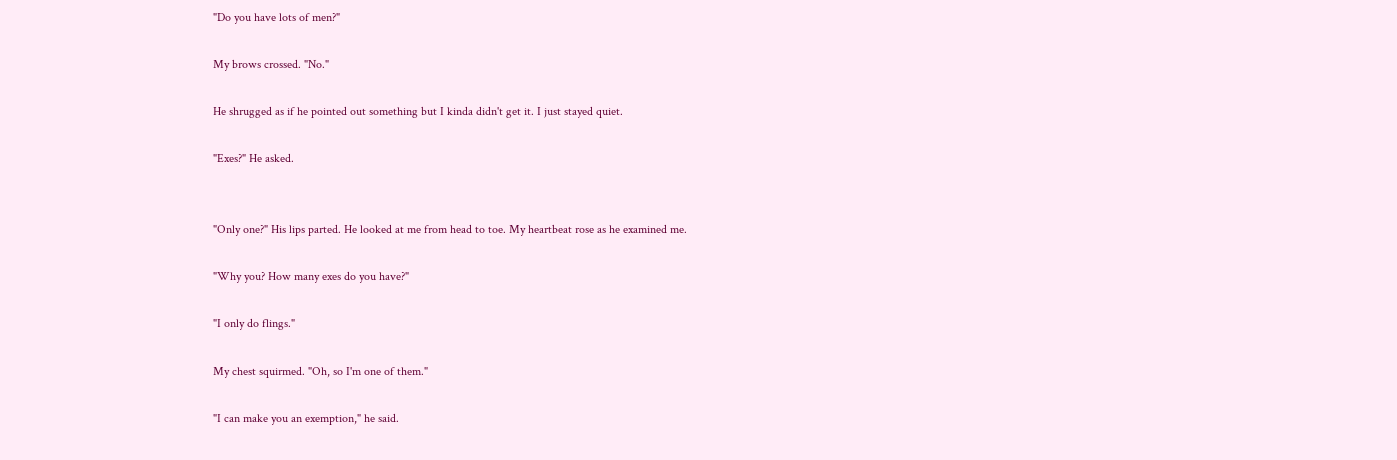"Do you have lots of men?"

My brows crossed. "No."

He shrugged as if he pointed out something but I kinda didn't get it. I just stayed quiet.

"Exes?" He asked.


"Only one?" His lips parted. He looked at me from head to toe. My heartbeat rose as he examined me.

"Why you? How many exes do you have?"

"I only do flings."

My chest squirmed. "Oh, so I'm one of them."

"I can make you an exemption," he said.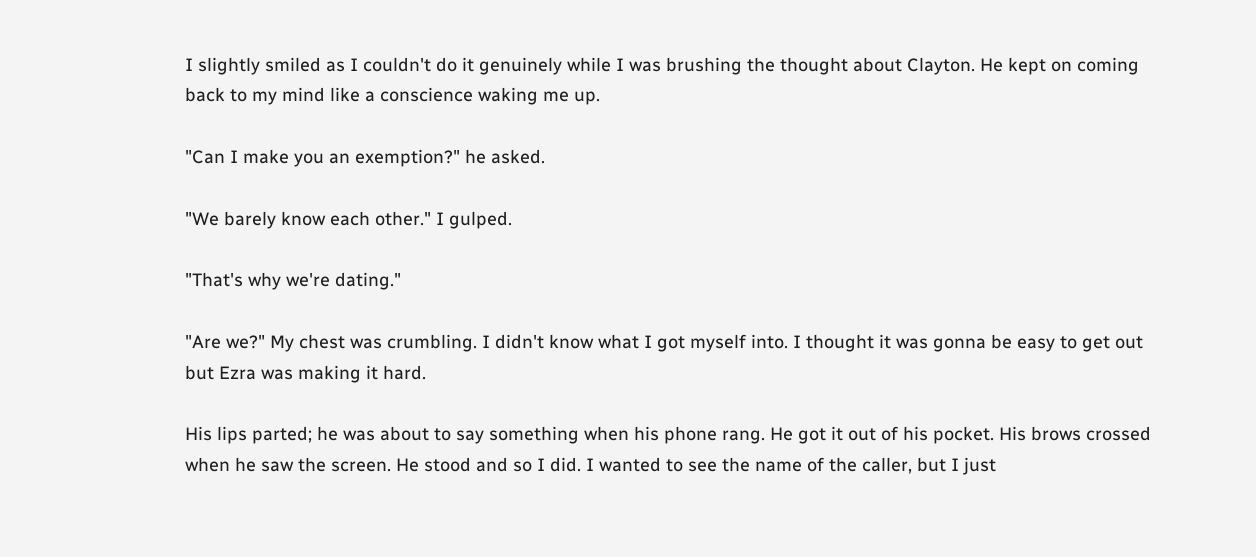I slightly smiled as I couldn't do it genuinely while I was brushing the thought about Clayton. He kept on coming back to my mind like a conscience waking me up.

"Can I make you an exemption?" he asked.

"We barely know each other." I gulped.

"That's why we're dating."

"Are we?" My chest was crumbling. I didn't know what I got myself into. I thought it was gonna be easy to get out but Ezra was making it hard.

His lips parted; he was about to say something when his phone rang. He got it out of his pocket. His brows crossed when he saw the screen. He stood and so I did. I wanted to see the name of the caller, but I just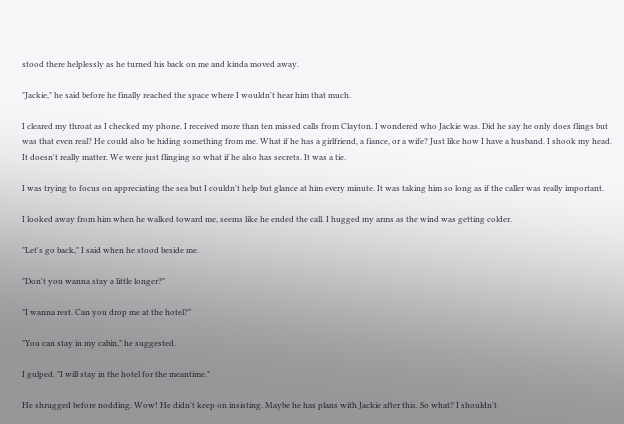stood there helplessly as he turned his back on me and kinda moved away.

"Jackie," he said before he finally reached the space where I wouldn't hear him that much.

I cleared my throat as I checked my phone. I received more than ten missed calls from Clayton. I wondered who Jackie was. Did he say he only does flings but was that even real? He could also be hiding something from me. What if he has a girlfriend, a fiance, or a wife? Just like how I have a husband. I shook my head. It doesn't really matter. We were just flinging so what if he also has secrets. It was a tie.

I was trying to focus on appreciating the sea but I couldn't help but glance at him every minute. It was taking him so long as if the caller was really important.

I looked away from him when he walked toward me, seems like he ended the call. I hugged my arms as the wind was getting colder.

"Let's go back," I said when he stood beside me.

"Don't you wanna stay a little longer?"

"I wanna rest. Can you drop me at the hotel?"

"You can stay in my cabin," he suggested.

I gulped. "I will stay in the hotel for the meantime."

He shrugged before nodding. Wow! He didn't keep on insisting. Maybe he has plans with Jackie after this. So what? I shouldn't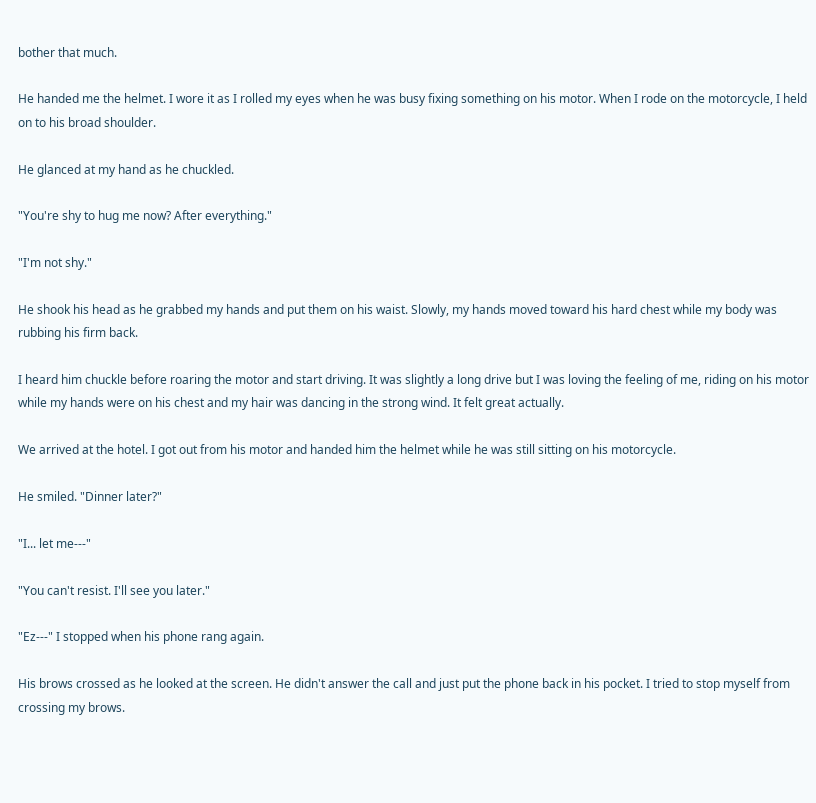bother that much.

He handed me the helmet. I wore it as I rolled my eyes when he was busy fixing something on his motor. When I rode on the motorcycle, I held on to his broad shoulder.

He glanced at my hand as he chuckled.

"You're shy to hug me now? After everything."

"I'm not shy."

He shook his head as he grabbed my hands and put them on his waist. Slowly, my hands moved toward his hard chest while my body was rubbing his firm back.

I heard him chuckle before roaring the motor and start driving. It was slightly a long drive but I was loving the feeling of me, riding on his motor while my hands were on his chest and my hair was dancing in the strong wind. It felt great actually.

We arrived at the hotel. I got out from his motor and handed him the helmet while he was still sitting on his motorcycle.

He smiled. "Dinner later?"

"I... let me---"

"You can't resist. I'll see you later."

"Ez---" I stopped when his phone rang again.

His brows crossed as he looked at the screen. He didn't answer the call and just put the phone back in his pocket. I tried to stop myself from crossing my brows.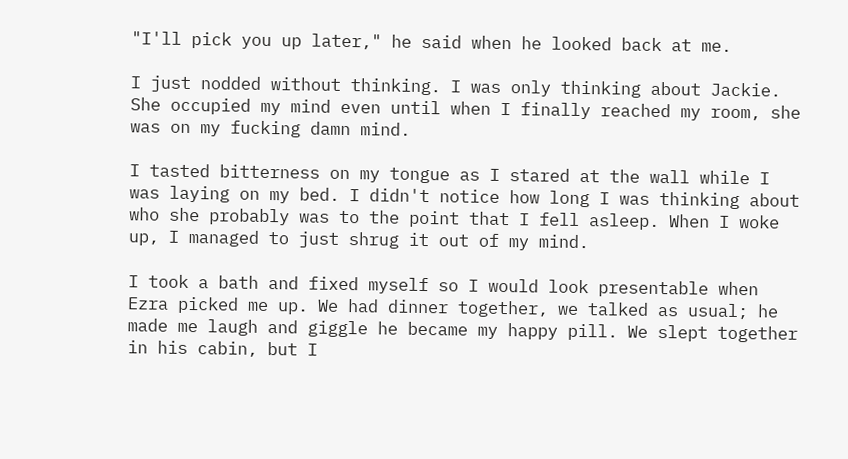"I'll pick you up later," he said when he looked back at me.

I just nodded without thinking. I was only thinking about Jackie. She occupied my mind even until when I finally reached my room, she was on my fucking damn mind.

I tasted bitterness on my tongue as I stared at the wall while I was laying on my bed. I didn't notice how long I was thinking about who she probably was to the point that I fell asleep. When I woke up, I managed to just shrug it out of my mind.

I took a bath and fixed myself so I would look presentable when Ezra picked me up. We had dinner together, we talked as usual; he made me laugh and giggle he became my happy pill. We slept together in his cabin, but I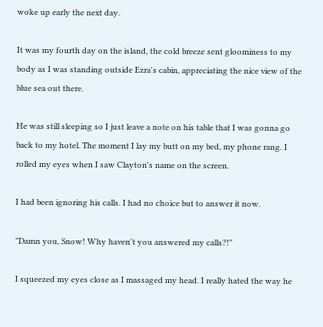woke up early the next day.

It was my fourth day on the island, the cold breeze sent gloominess to my body as I was standing outside Ezra's cabin, appreciating the nice view of the blue sea out there.

He was still sleeping so I just leave a note on his table that I was gonna go back to my hotel. The moment I lay my butt on my bed, my phone rang. I rolled my eyes when I saw Clayton's name on the screen.

I had been ignoring his calls. I had no choice but to answer it now.

"Damn you, Snow! Why haven't you answered my calls?!"

I squeezed my eyes close as I massaged my head. I really hated the way he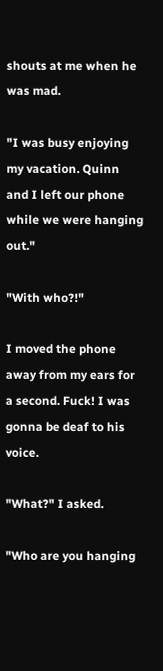shouts at me when he was mad.

"I was busy enjoying my vacation. Quinn and I left our phone while we were hanging out."

"With who?!"

I moved the phone away from my ears for a second. Fuck! I was gonna be deaf to his voice.

"What?" I asked.

"Who are you hanging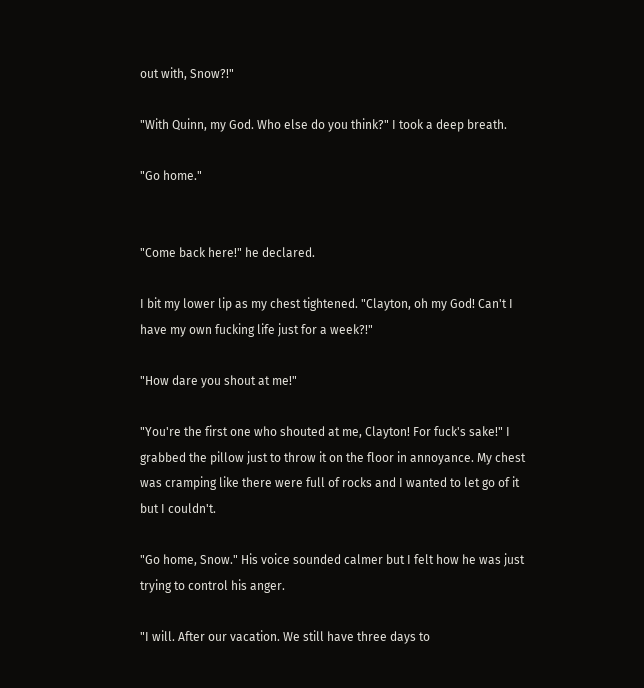out with, Snow?!"

"With Quinn, my God. Who else do you think?" I took a deep breath.

"Go home."


"Come back here!" he declared.

I bit my lower lip as my chest tightened. "Clayton, oh my God! Can't I have my own fucking life just for a week?!"

"How dare you shout at me!"

"You're the first one who shouted at me, Clayton! For fuck's sake!" I grabbed the pillow just to throw it on the floor in annoyance. My chest was cramping like there were full of rocks and I wanted to let go of it but I couldn't.

"Go home, Snow." His voice sounded calmer but I felt how he was just trying to control his anger.

"I will. After our vacation. We still have three days to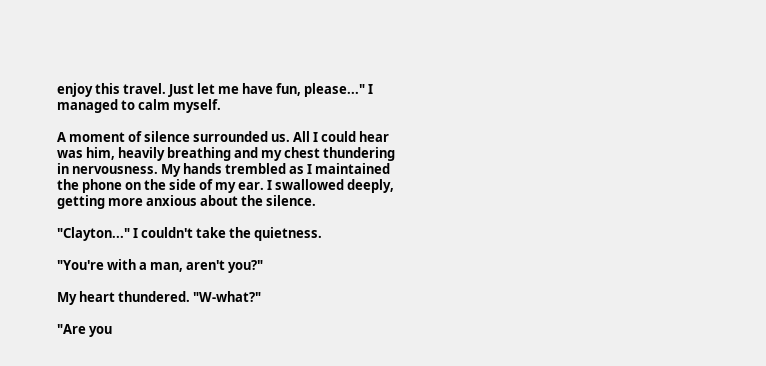enjoy this travel. Just let me have fun, please..." I managed to calm myself.

A moment of silence surrounded us. All I could hear was him, heavily breathing and my chest thundering in nervousness. My hands trembled as I maintained the phone on the side of my ear. I swallowed deeply, getting more anxious about the silence.

"Clayton..." I couldn't take the quietness.

"You're with a man, aren't you?"

My heart thundered. "W-what?"

"Are you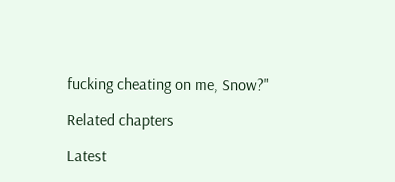fucking cheating on me, Snow?"

Related chapters

Latest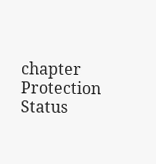chapter Protection Status